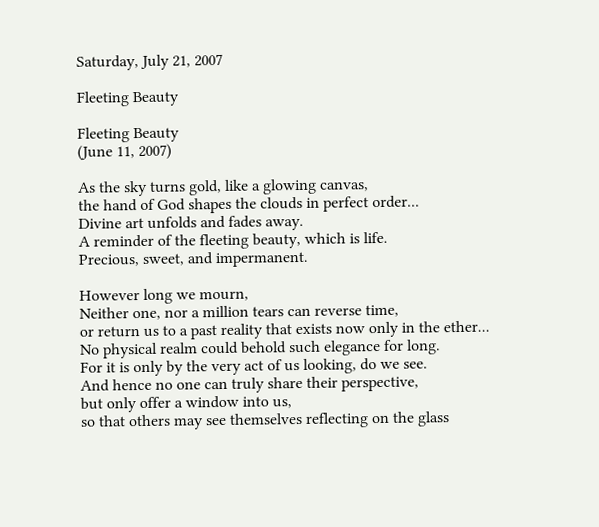Saturday, July 21, 2007

Fleeting Beauty

Fleeting Beauty
(June 11, 2007)

As the sky turns gold, like a glowing canvas,
the hand of God shapes the clouds in perfect order...
Divine art unfolds and fades away.
A reminder of the fleeting beauty, which is life.
Precious, sweet, and impermanent.

However long we mourn,
Neither one, nor a million tears can reverse time,
or return us to a past reality that exists now only in the ether...
No physical realm could behold such elegance for long.
For it is only by the very act of us looking, do we see.
And hence no one can truly share their perspective,
but only offer a window into us,
so that others may see themselves reflecting on the glass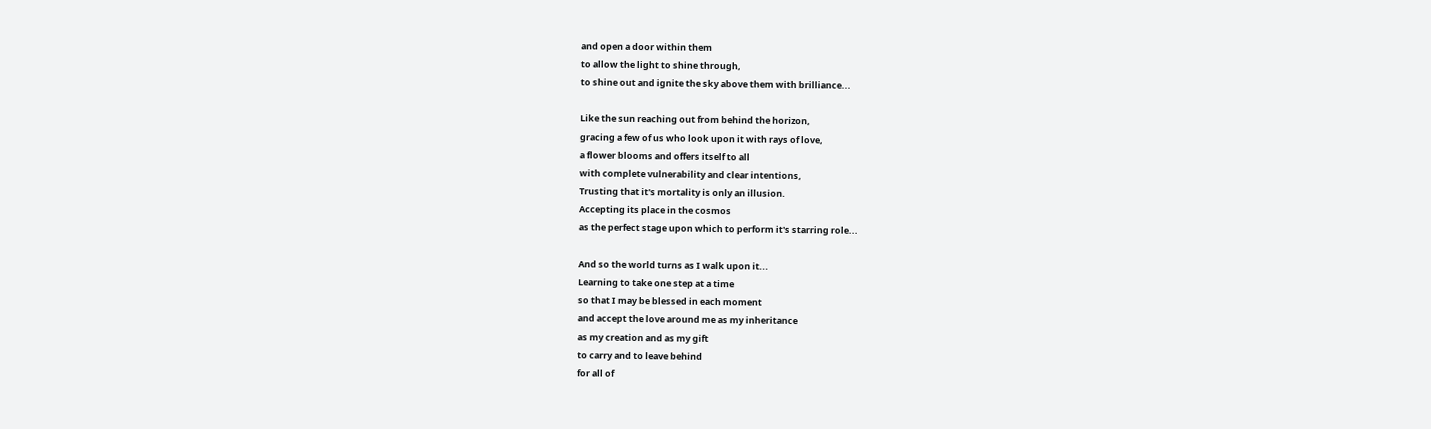and open a door within them
to allow the light to shine through,
to shine out and ignite the sky above them with brilliance...

Like the sun reaching out from behind the horizon,
gracing a few of us who look upon it with rays of love,
a flower blooms and offers itself to all
with complete vulnerability and clear intentions,
Trusting that it's mortality is only an illusion.
Accepting its place in the cosmos
as the perfect stage upon which to perform it's starring role...

And so the world turns as I walk upon it...
Learning to take one step at a time
so that I may be blessed in each moment
and accept the love around me as my inheritance
as my creation and as my gift
to carry and to leave behind
for all of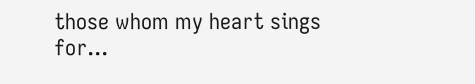those whom my heart sings for...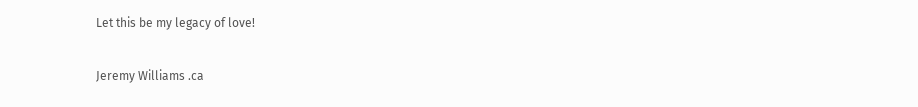Let this be my legacy of love!

Jeremy Williams .ca